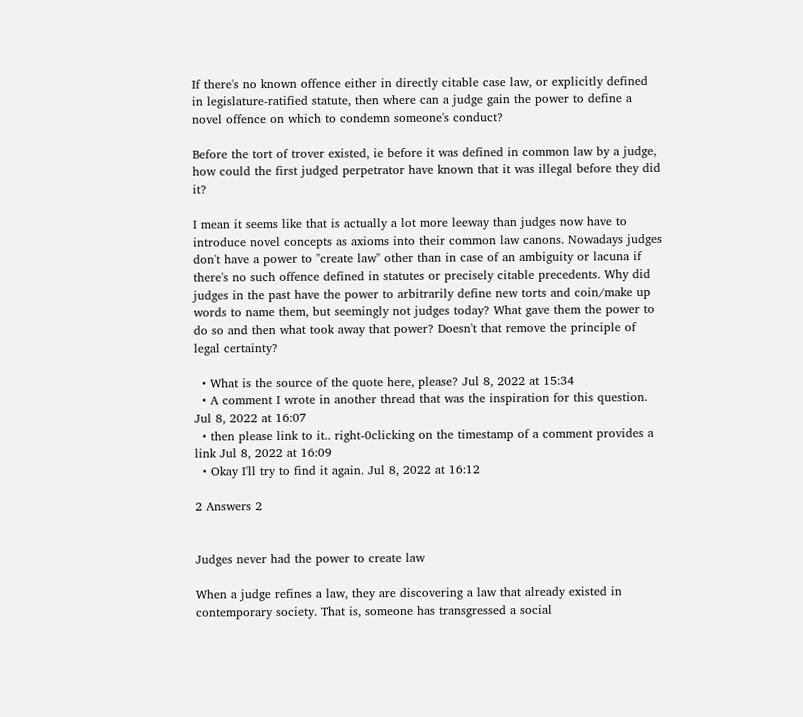If there's no known offence either in directly citable case law, or explicitly defined in legislature-ratified statute, then where can a judge gain the power to define a novel offence on which to condemn someone's conduct?

Before the tort of trover existed, ie before it was defined in common law by a judge, how could the first judged perpetrator have known that it was illegal before they did it?

I mean it seems like that is actually a lot more leeway than judges now have to introduce novel concepts as axioms into their common law canons. Nowadays judges don't have a power to "create law" other than in case of an ambiguity or lacuna if there's no such offence defined in statutes or precisely citable precedents. Why did judges in the past have the power to arbitrarily define new torts and coin/make up words to name them, but seemingly not judges today? What gave them the power to do so and then what took away that power? Doesn't that remove the principle of legal certainty?

  • What is the source of the quote here, please? Jul 8, 2022 at 15:34
  • A comment I wrote in another thread that was the inspiration for this question. Jul 8, 2022 at 16:07
  • then please link to it.. right-0clicking on the timestamp of a comment provides a link Jul 8, 2022 at 16:09
  • Okay I'll try to find it again. Jul 8, 2022 at 16:12

2 Answers 2


Judges never had the power to create law

When a judge refines a law, they are discovering a law that already existed in contemporary society. That is, someone has transgressed a social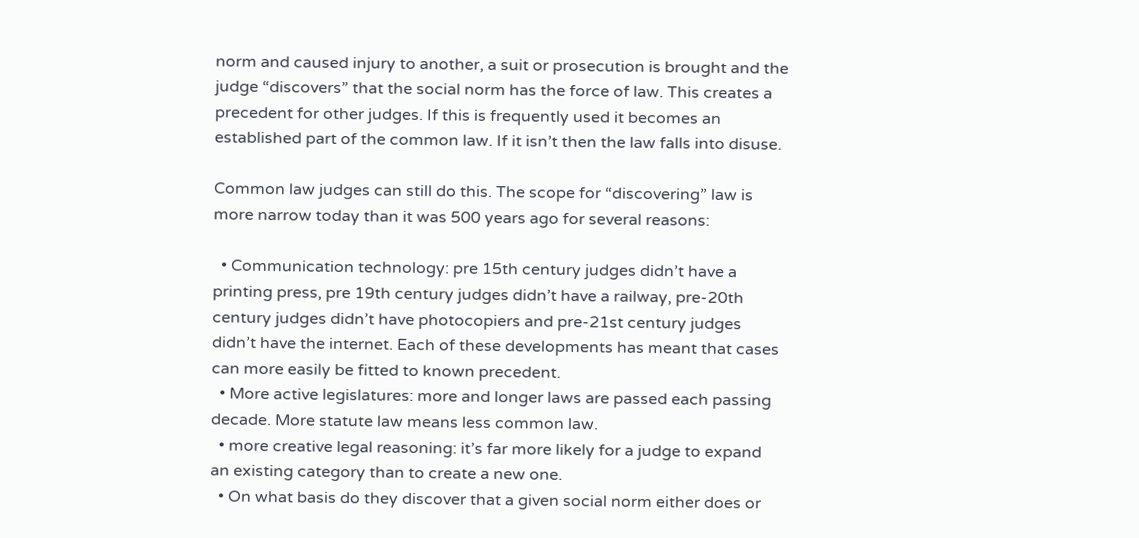norm and caused injury to another, a suit or prosecution is brought and the judge “discovers” that the social norm has the force of law. This creates a precedent for other judges. If this is frequently used it becomes an established part of the common law. If it isn’t then the law falls into disuse.

Common law judges can still do this. The scope for “discovering” law is more narrow today than it was 500 years ago for several reasons:

  • Communication technology: pre 15th century judges didn’t have a printing press, pre 19th century judges didn’t have a railway, pre-20th century judges didn’t have photocopiers and pre-21st century judges didn’t have the internet. Each of these developments has meant that cases can more easily be fitted to known precedent.
  • More active legislatures: more and longer laws are passed each passing decade. More statute law means less common law.
  • more creative legal reasoning: it’s far more likely for a judge to expand an existing category than to create a new one.
  • On what basis do they discover that a given social norm either does or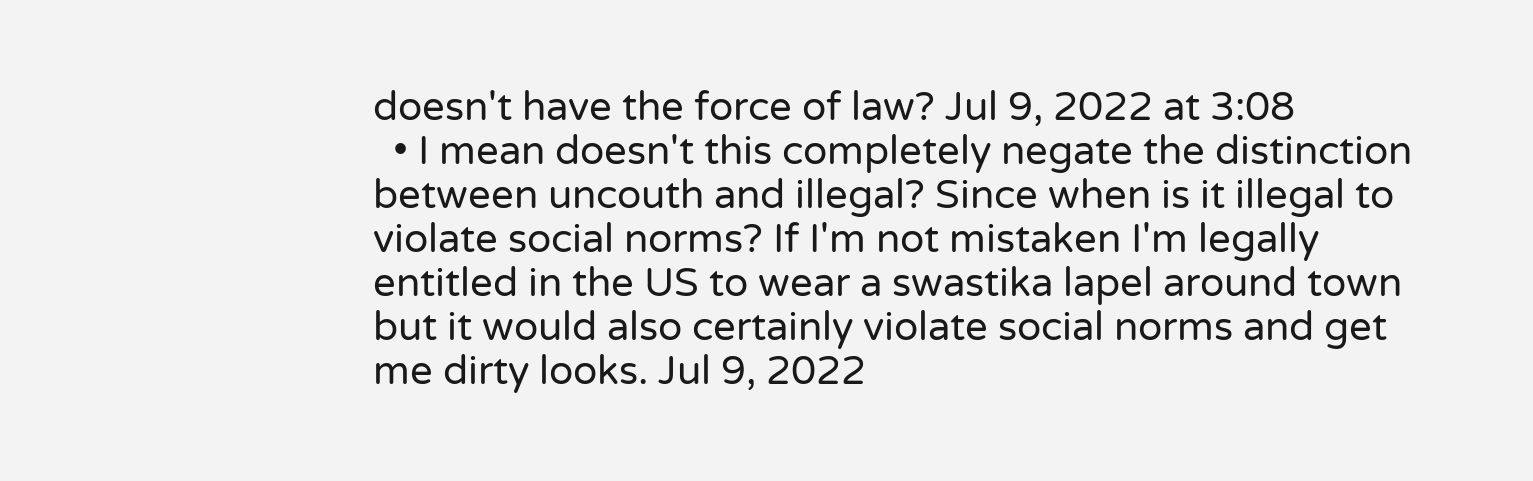doesn't have the force of law? Jul 9, 2022 at 3:08
  • I mean doesn't this completely negate the distinction between uncouth and illegal? Since when is it illegal to violate social norms? If I'm not mistaken I'm legally entitled in the US to wear a swastika lapel around town but it would also certainly violate social norms and get me dirty looks. Jul 9, 2022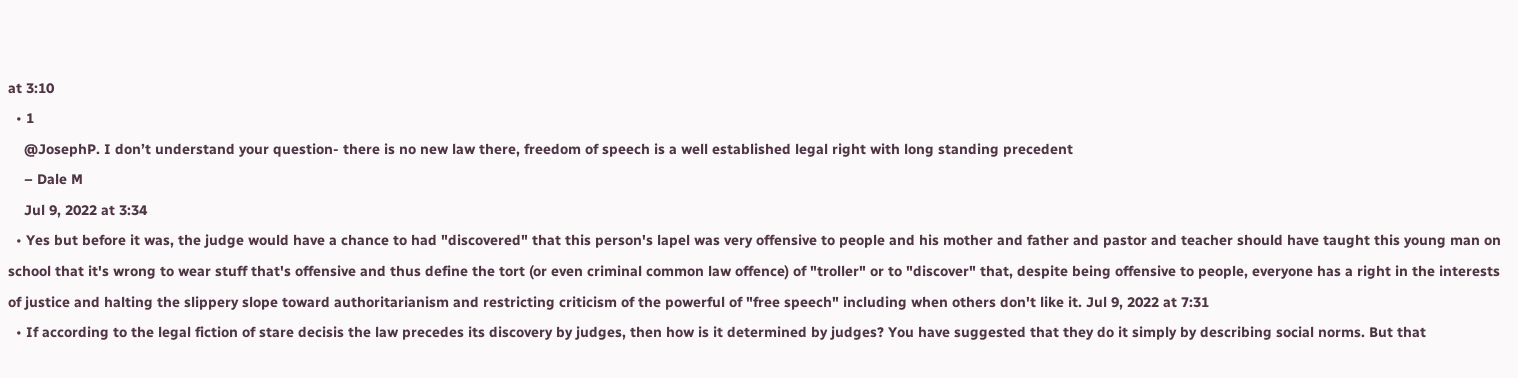at 3:10
  • 1
    @JosephP. I don’t understand your question- there is no new law there, freedom of speech is a well established legal right with long standing precedent
    – Dale M
    Jul 9, 2022 at 3:34
  • Yes but before it was, the judge would have a chance to had "discovered" that this person's lapel was very offensive to people and his mother and father and pastor and teacher should have taught this young man on school that it's wrong to wear stuff that's offensive and thus define the tort (or even criminal common law offence) of "troller" or to "discover" that, despite being offensive to people, everyone has a right in the interests of justice and halting the slippery slope toward authoritarianism and restricting criticism of the powerful of "free speech" including when others don't like it. Jul 9, 2022 at 7:31
  • If according to the legal fiction of stare decisis the law precedes its discovery by judges, then how is it determined by judges? You have suggested that they do it simply by describing social norms. But that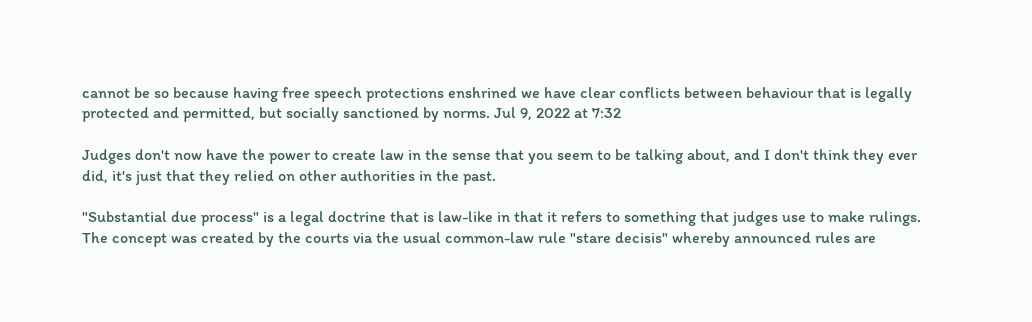cannot be so because having free speech protections enshrined we have clear conflicts between behaviour that is legally protected and permitted, but socially sanctioned by norms. Jul 9, 2022 at 7:32

Judges don't now have the power to create law in the sense that you seem to be talking about, and I don't think they ever did, it's just that they relied on other authorities in the past.

"Substantial due process" is a legal doctrine that is law-like in that it refers to something that judges use to make rulings. The concept was created by the courts via the usual common-law rule "stare decisis" whereby announced rules are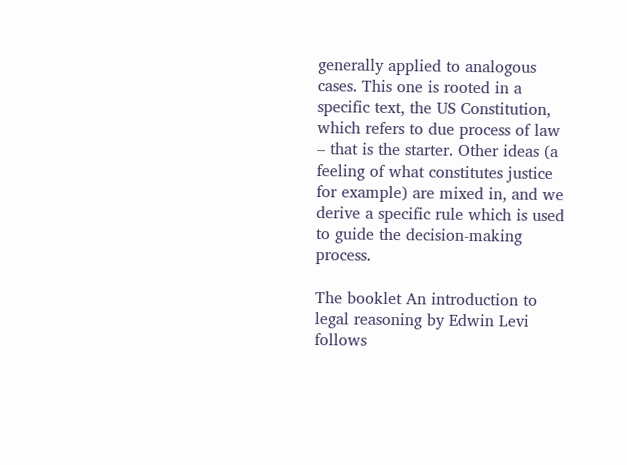generally applied to analogous cases. This one is rooted in a specific text, the US Constitution, which refers to due process of law – that is the starter. Other ideas (a feeling of what constitutes justice for example) are mixed in, and we derive a specific rule which is used to guide the decision-making process.

The booklet An introduction to legal reasoning by Edwin Levi follows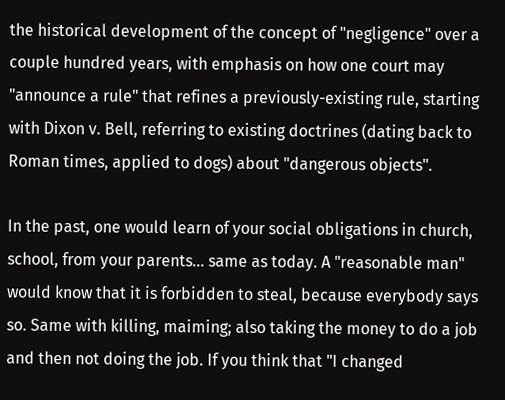the historical development of the concept of "negligence" over a couple hundred years, with emphasis on how one court may "announce a rule" that refines a previously-existing rule, starting with Dixon v. Bell, referring to existing doctrines (dating back to Roman times, applied to dogs) about "dangerous objects".

In the past, one would learn of your social obligations in church, school, from your parents... same as today. A "reasonable man" would know that it is forbidden to steal, because everybody says so. Same with killing, maiming; also taking the money to do a job and then not doing the job. If you think that "I changed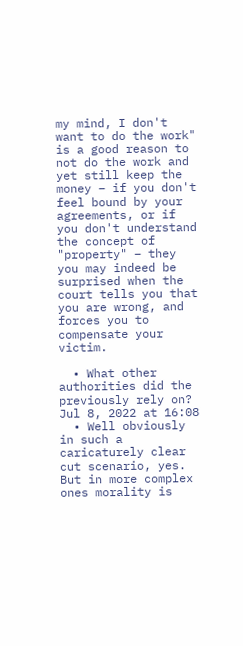my mind, I don't want to do the work" is a good reason to not do the work and yet still keep the money – if you don't feel bound by your agreements, or if you don't understand the concept of "property" – they you may indeed be surprised when the court tells you that you are wrong, and forces you to compensate your victim.

  • What other authorities did the previously rely on? Jul 8, 2022 at 16:08
  • Well obviously in such a caricaturely clear cut scenario, yes. But in more complex ones morality is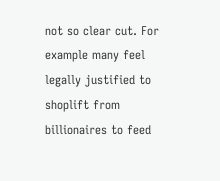not so clear cut. For example many feel legally justified to shoplift from billionaires to feed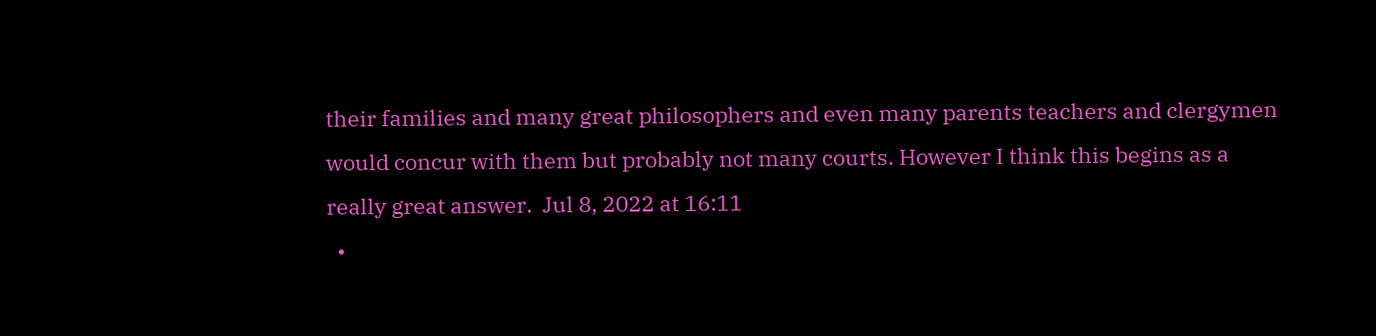their families and many great philosophers and even many parents teachers and clergymen would concur with them but probably not many courts. However I think this begins as a really great answer.  Jul 8, 2022 at 16:11
  •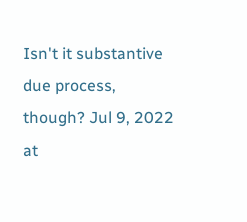Isn't it substantive due process, though? Jul 9, 2022 at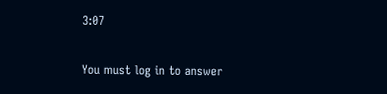3:07

You must log in to answer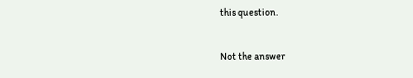this question.

Not the answer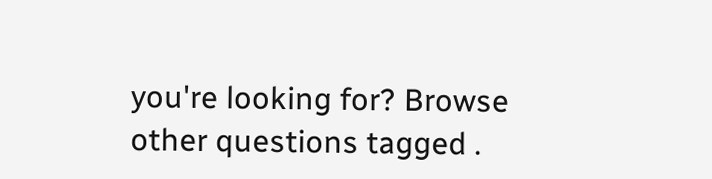you're looking for? Browse other questions tagged .